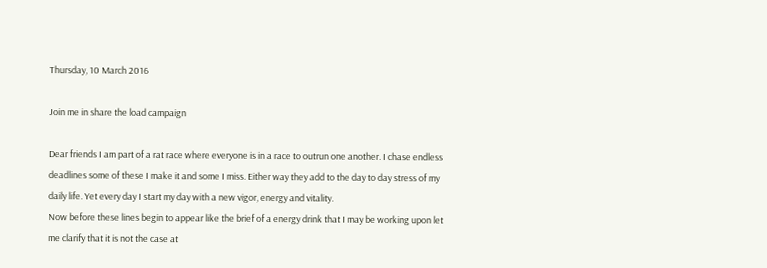Thursday, 10 March 2016

Join me in share the load campaign

Dear friends I am part of a rat race where everyone is in a race to outrun one another. I chase endless deadlines some of these I make it and some I miss. Either way they add to the day to day stress of my daily life. Yet every day I start my day with a new vigor, energy and vitality.
Now before these lines begin to appear like the brief of a energy drink that I may be working upon let me clarify that it is not the case at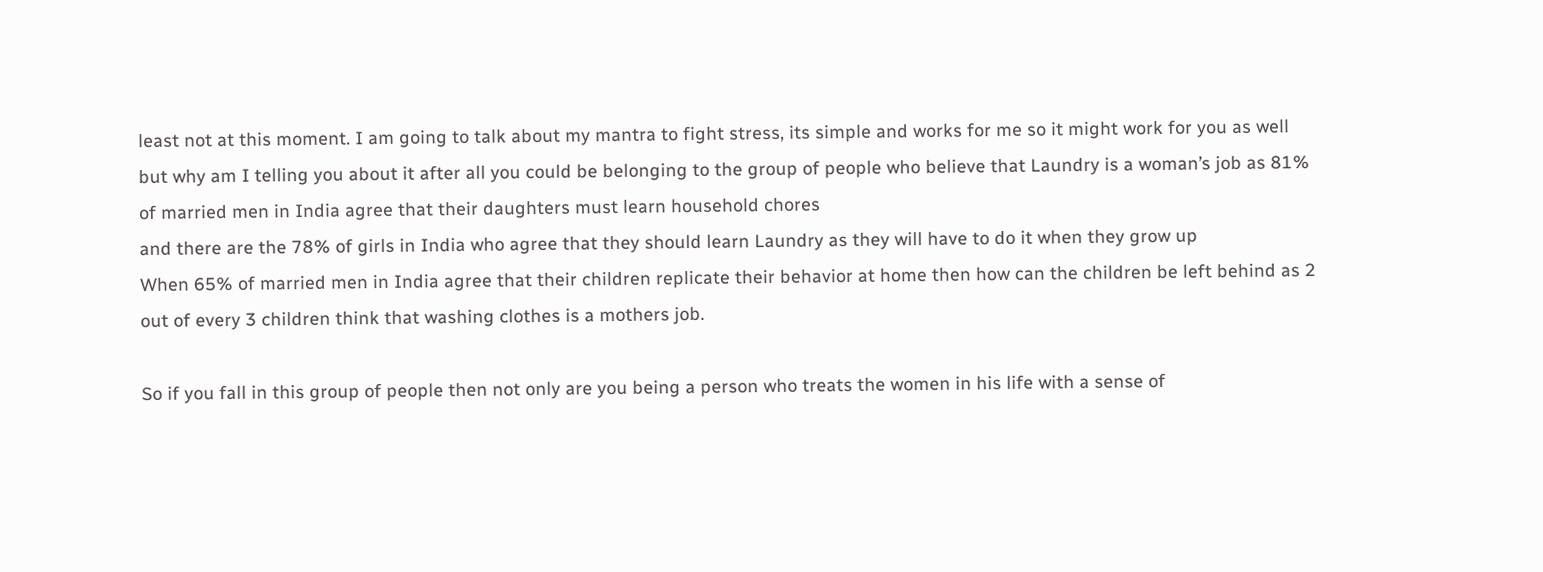least not at this moment. I am going to talk about my mantra to fight stress, its simple and works for me so it might work for you as well but why am I telling you about it after all you could be belonging to the group of people who believe that Laundry is a woman’s job as 81% of married men in India agree that their daughters must learn household chores
and there are the 78% of girls in India who agree that they should learn Laundry as they will have to do it when they grow up
When 65% of married men in India agree that their children replicate their behavior at home then how can the children be left behind as 2 out of every 3 children think that washing clothes is a mothers job.

So if you fall in this group of people then not only are you being a person who treats the women in his life with a sense of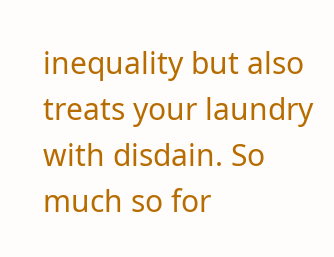inequality but also treats your laundry with disdain. So much so for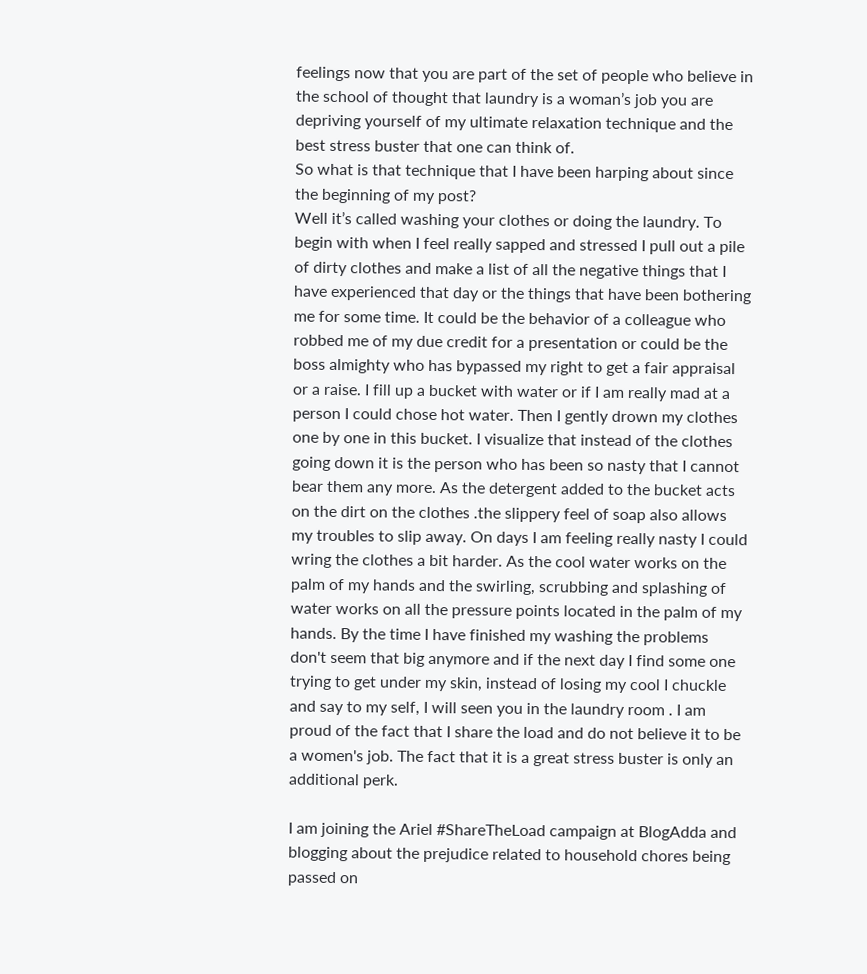feelings now that you are part of the set of people who believe in the school of thought that laundry is a woman’s job you are depriving yourself of my ultimate relaxation technique and the best stress buster that one can think of.
So what is that technique that I have been harping about since the beginning of my post?
Well it’s called washing your clothes or doing the laundry. To begin with when I feel really sapped and stressed I pull out a pile of dirty clothes and make a list of all the negative things that I have experienced that day or the things that have been bothering me for some time. It could be the behavior of a colleague who robbed me of my due credit for a presentation or could be the boss almighty who has bypassed my right to get a fair appraisal or a raise. I fill up a bucket with water or if I am really mad at a person I could chose hot water. Then I gently drown my clothes one by one in this bucket. I visualize that instead of the clothes going down it is the person who has been so nasty that I cannot bear them any more. As the detergent added to the bucket acts on the dirt on the clothes .the slippery feel of soap also allows my troubles to slip away. On days I am feeling really nasty I could wring the clothes a bit harder. As the cool water works on the palm of my hands and the swirling, scrubbing and splashing of water works on all the pressure points located in the palm of my hands. By the time I have finished my washing the problems don't seem that big anymore and if the next day I find some one trying to get under my skin, instead of losing my cool I chuckle and say to my self, I will seen you in the laundry room . I am proud of the fact that I share the load and do not believe it to be a women's job. The fact that it is a great stress buster is only an additional perk.

I am joining the Ariel #ShareTheLoad campaign at BlogAdda and blogging about the prejudice related to household chores being passed on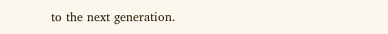to the next generation.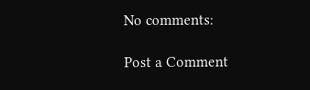No comments:

Post a Comment